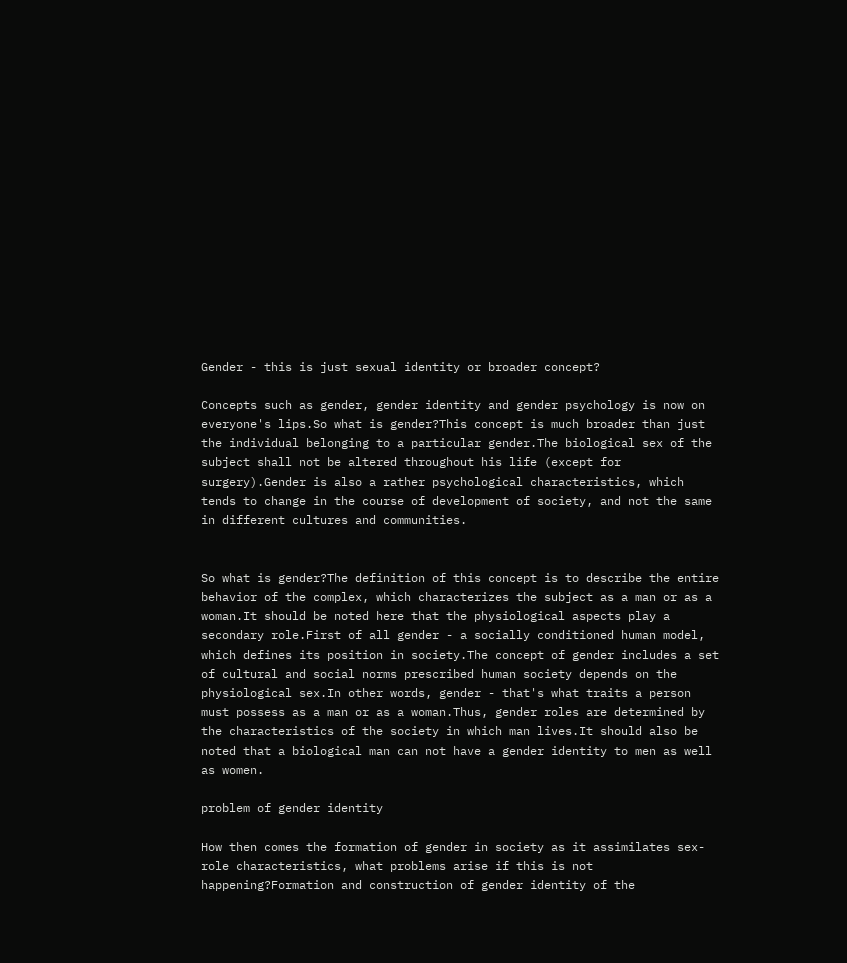Gender - this is just sexual identity or broader concept?

Concepts such as gender, gender identity and gender psychology is now on everyone's lips.So what is gender?This concept is much broader than just the individual belonging to a particular gender.The biological sex of the subject shall not be altered throughout his life (except for surgery).Gender is also a rather psychological characteristics, which tends to change in the course of development of society, and not the same in different cultures and communities.


So what is gender?The definition of this concept is to describe the entire behavior of the complex, which characterizes the subject as a man or as a woman.It should be noted here that the physiological aspects play a secondary role.First of all gender - a socially conditioned human model, which defines its position in society.The concept of gender includes a set of cultural and social norms prescribed human society depends on the physiological sex.In other words, gender - that's what traits a person must possess as a man or as a woman.Thus, gender roles are determined by the characteristics of the society in which man lives.It should also be noted that a biological man can not have a gender identity to men as well as women.

problem of gender identity

How then comes the formation of gender in society as it assimilates sex-role characteristics, what problems arise if this is not happening?Formation and construction of gender identity of the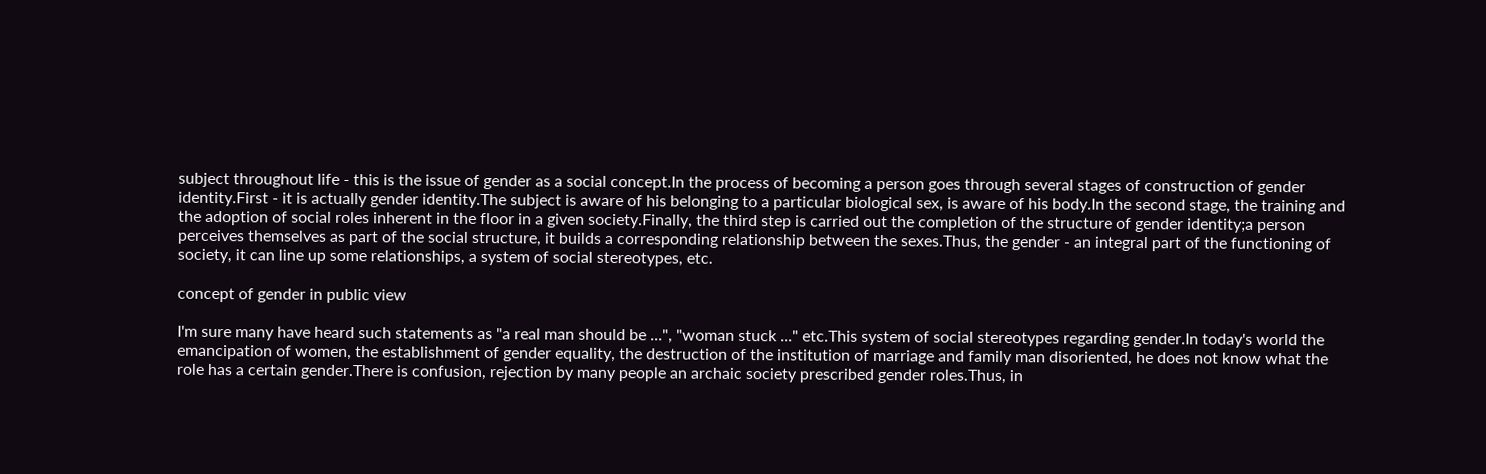subject throughout life - this is the issue of gender as a social concept.In the process of becoming a person goes through several stages of construction of gender identity.First - it is actually gender identity.The subject is aware of his belonging to a particular biological sex, is aware of his body.In the second stage, the training and the adoption of social roles inherent in the floor in a given society.Finally, the third step is carried out the completion of the structure of gender identity;a person perceives themselves as part of the social structure, it builds a corresponding relationship between the sexes.Thus, the gender - an integral part of the functioning of society, it can line up some relationships, a system of social stereotypes, etc.

concept of gender in public view

I'm sure many have heard such statements as "a real man should be ...", "woman stuck ..." etc.This system of social stereotypes regarding gender.In today's world the emancipation of women, the establishment of gender equality, the destruction of the institution of marriage and family man disoriented, he does not know what the role has a certain gender.There is confusion, rejection by many people an archaic society prescribed gender roles.Thus, in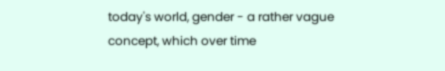today's world, gender - a rather vague concept, which over time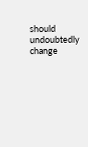should undoubtedly change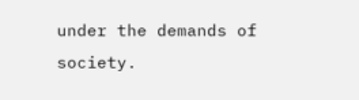under the demands of society.